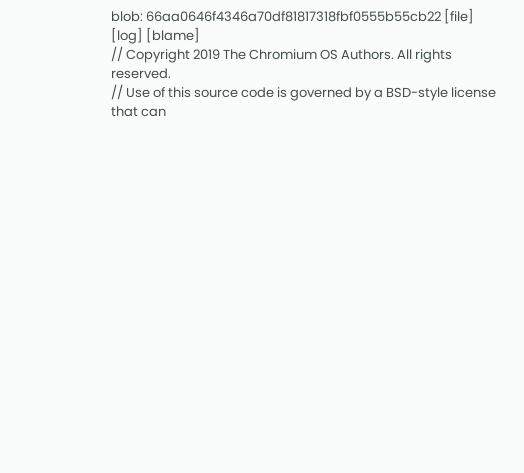blob: 66aa0646f4346a70df81817318fbf0555b55cb22 [file] [log] [blame]
// Copyright 2019 The Chromium OS Authors. All rights reserved.
// Use of this source code is governed by a BSD-style license that can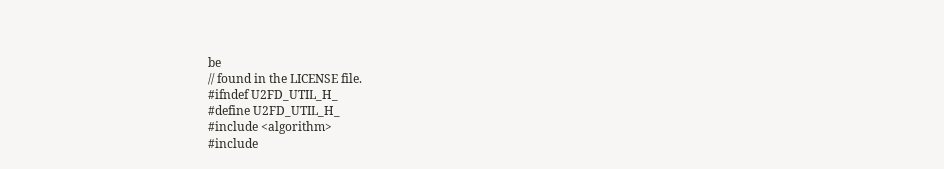be
// found in the LICENSE file.
#ifndef U2FD_UTIL_H_
#define U2FD_UTIL_H_
#include <algorithm>
#include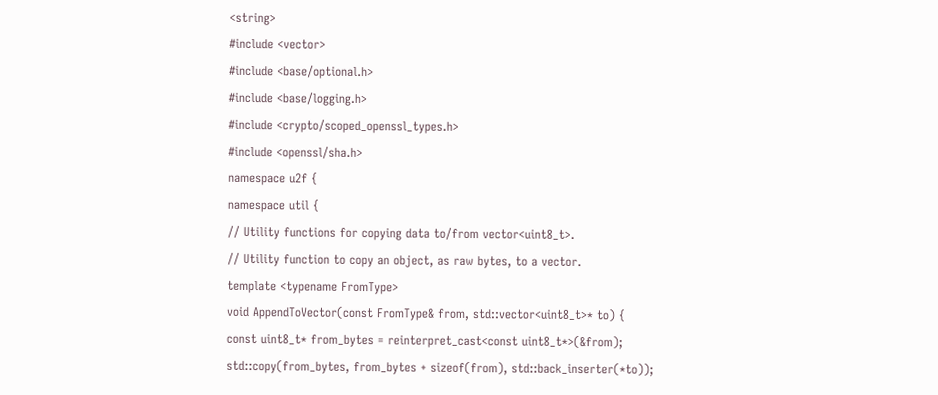<string>
#include <vector>
#include <base/optional.h>
#include <base/logging.h>
#include <crypto/scoped_openssl_types.h>
#include <openssl/sha.h>
namespace u2f {
namespace util {
// Utility functions for copying data to/from vector<uint8_t>.
// Utility function to copy an object, as raw bytes, to a vector.
template <typename FromType>
void AppendToVector(const FromType& from, std::vector<uint8_t>* to) {
const uint8_t* from_bytes = reinterpret_cast<const uint8_t*>(&from);
std::copy(from_bytes, from_bytes + sizeof(from), std::back_inserter(*to));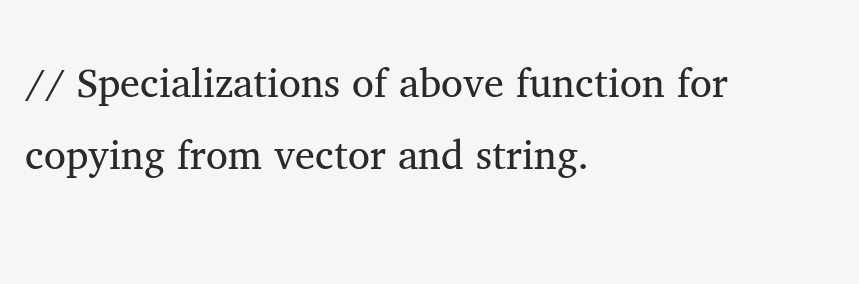// Specializations of above function for copying from vector and string.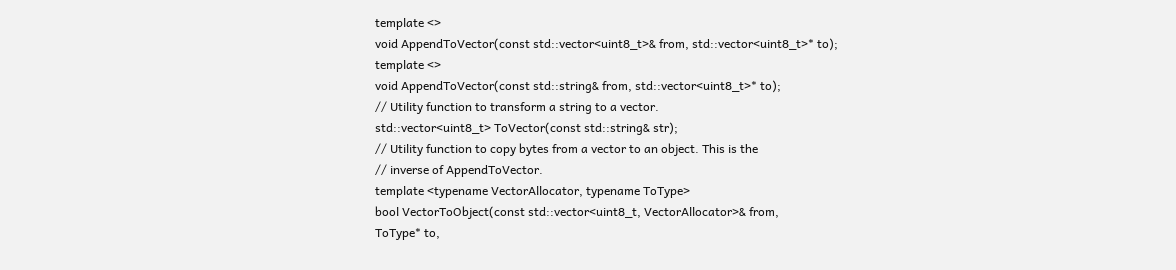template <>
void AppendToVector(const std::vector<uint8_t>& from, std::vector<uint8_t>* to);
template <>
void AppendToVector(const std::string& from, std::vector<uint8_t>* to);
// Utility function to transform a string to a vector.
std::vector<uint8_t> ToVector(const std::string& str);
// Utility function to copy bytes from a vector to an object. This is the
// inverse of AppendToVector.
template <typename VectorAllocator, typename ToType>
bool VectorToObject(const std::vector<uint8_t, VectorAllocator>& from,
ToType* to,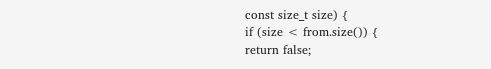const size_t size) {
if (size < from.size()) {
return false;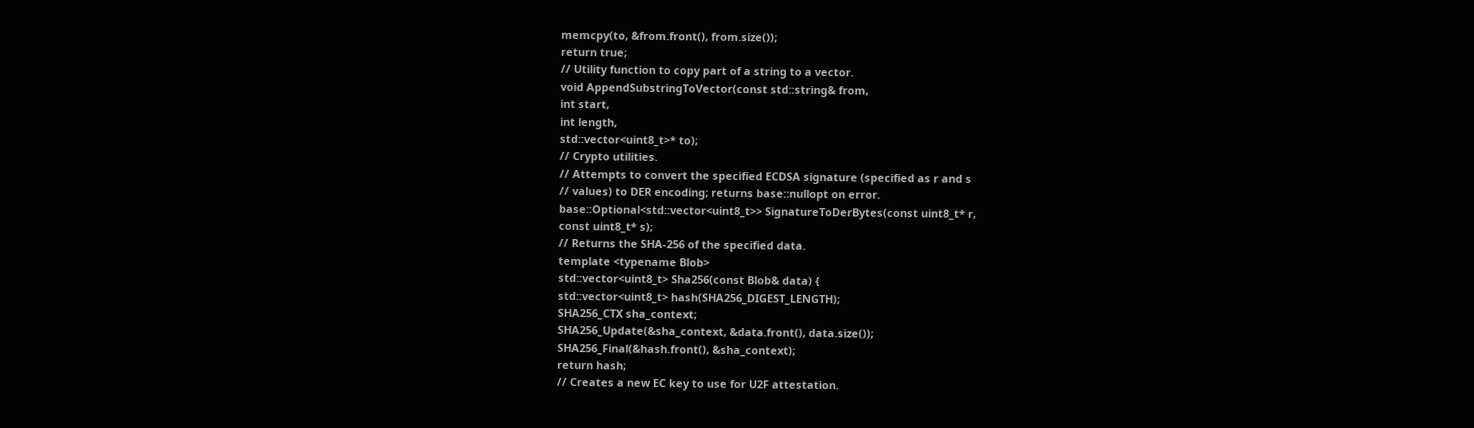memcpy(to, &from.front(), from.size());
return true;
// Utility function to copy part of a string to a vector.
void AppendSubstringToVector(const std::string& from,
int start,
int length,
std::vector<uint8_t>* to);
// Crypto utilities.
// Attempts to convert the specified ECDSA signature (specified as r and s
// values) to DER encoding; returns base::nullopt on error.
base::Optional<std::vector<uint8_t>> SignatureToDerBytes(const uint8_t* r,
const uint8_t* s);
// Returns the SHA-256 of the specified data.
template <typename Blob>
std::vector<uint8_t> Sha256(const Blob& data) {
std::vector<uint8_t> hash(SHA256_DIGEST_LENGTH);
SHA256_CTX sha_context;
SHA256_Update(&sha_context, &data.front(), data.size());
SHA256_Final(&hash.front(), &sha_context);
return hash;
// Creates a new EC key to use for U2F attestation.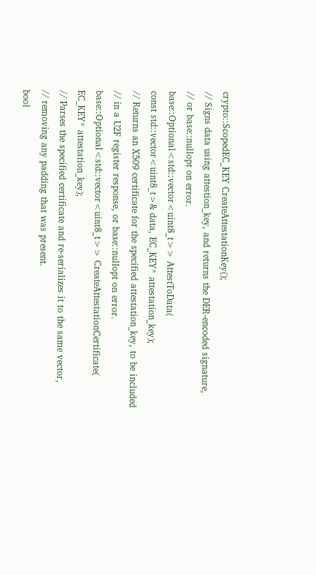crypto::ScopedEC_KEY CreateAttestationKey();
// Signs data using attestion_key, and returns the DER-encoded signature,
// or base::nullopt on error.
base::Optional<std::vector<uint8_t>> AttestToData(
const std::vector<uint8_t>& data, EC_KEY* attestation_key);
// Returns an X509 certificate for the specified attestation_key, to be included
// in a U2F register response, or base::nullopt on error.
base::Optional<std::vector<uint8_t>> CreateAttestationCertificate(
EC_KEY* attestation_key);
// Parses the specified certificate and re-serializes it to the same vector,
// removing any padding that was present.
bool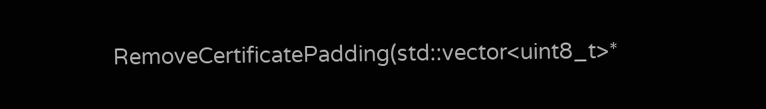RemoveCertificatePadding(std::vector<uint8_t>*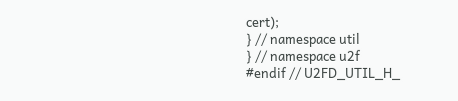cert);
} // namespace util
} // namespace u2f
#endif // U2FD_UTIL_H_